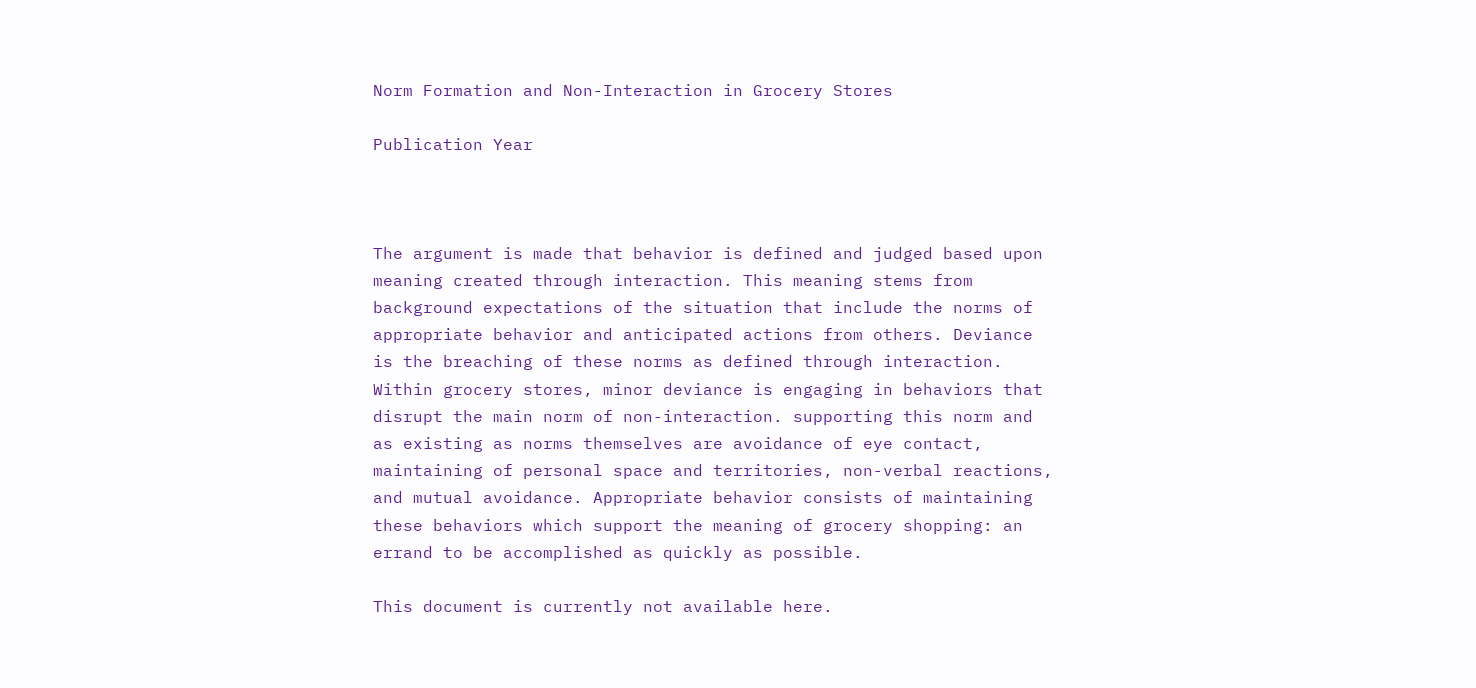Norm Formation and Non-Interaction in Grocery Stores

Publication Year



The argument is made that behavior is defined and judged based upon meaning created through interaction. This meaning stems from background expectations of the situation that include the norms of appropriate behavior and anticipated actions from others. Deviance is the breaching of these norms as defined through interaction. Within grocery stores, minor deviance is engaging in behaviors that disrupt the main norm of non-interaction. supporting this norm and as existing as norms themselves are avoidance of eye contact, maintaining of personal space and territories, non-verbal reactions, and mutual avoidance. Appropriate behavior consists of maintaining these behaviors which support the meaning of grocery shopping: an errand to be accomplished as quickly as possible.

This document is currently not available here.